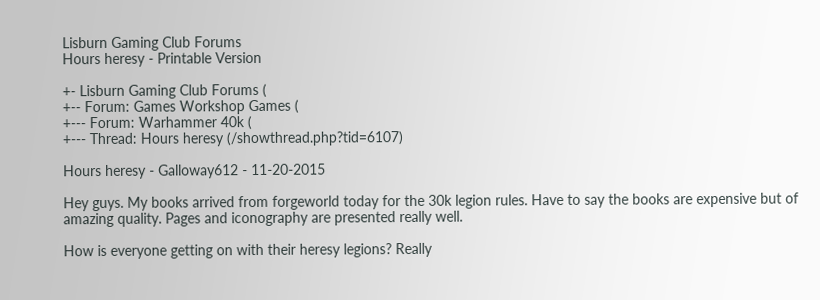Lisburn Gaming Club Forums
Hours heresy - Printable Version

+- Lisburn Gaming Club Forums (
+-- Forum: Games Workshop Games (
+--- Forum: Warhammer 40k (
+--- Thread: Hours heresy (/showthread.php?tid=6107)

Hours heresy - Galloway612 - 11-20-2015

Hey guys. My books arrived from forgeworld today for the 30k legion rules. Have to say the books are expensive but of amazing quality. Pages and iconography are presented really well.

How is everyone getting on with their heresy legions? Really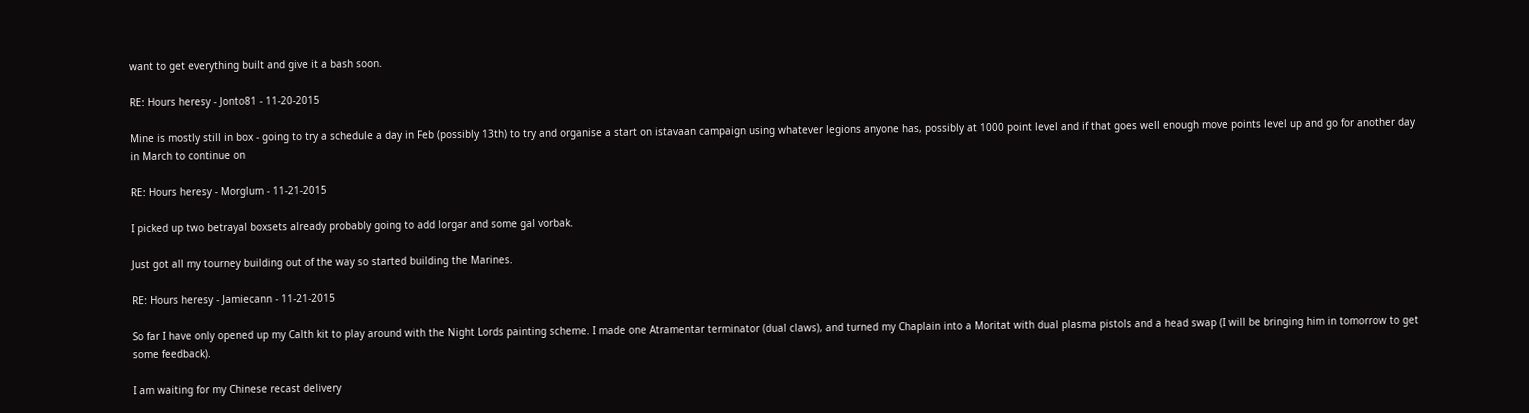want to get everything built and give it a bash soon.

RE: Hours heresy - Jonto81 - 11-20-2015

Mine is mostly still in box - going to try a schedule a day in Feb (possibly 13th) to try and organise a start on istavaan campaign using whatever legions anyone has, possibly at 1000 point level and if that goes well enough move points level up and go for another day in March to continue on

RE: Hours heresy - Morglum - 11-21-2015

I picked up two betrayal boxsets already probably going to add lorgar and some gal vorbak.

Just got all my tourney building out of the way so started building the Marines.

RE: Hours heresy - Jamiecann - 11-21-2015

So far I have only opened up my Calth kit to play around with the Night Lords painting scheme. I made one Atramentar terminator (dual claws), and turned my Chaplain into a Moritat with dual plasma pistols and a head swap (I will be bringing him in tomorrow to get some feedback).

I am waiting for my Chinese recast delivery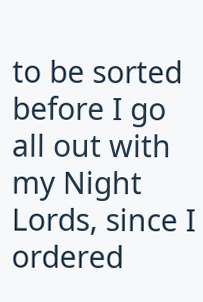to be sorted before I go all out with my Night Lords, since I ordered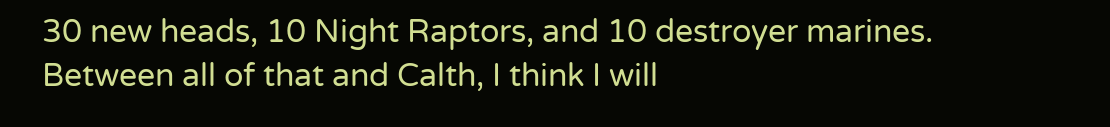30 new heads, 10 Night Raptors, and 10 destroyer marines. Between all of that and Calth, I think I will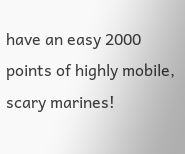have an easy 2000 points of highly mobile, scary marines!